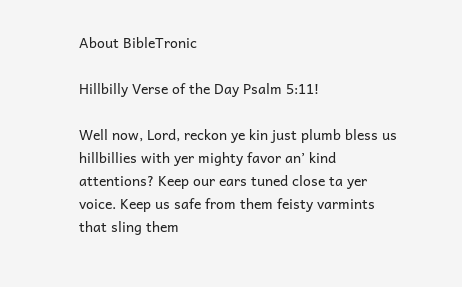About BibleTronic

Hillbilly Verse of the Day Psalm 5:11!

Well now, Lord, reckon ye kin just plumb bless us hillbillies with yer mighty favor an’ kind attentions? Keep our ears tuned close ta yer voice. Keep us safe from them feisty varmints that sling them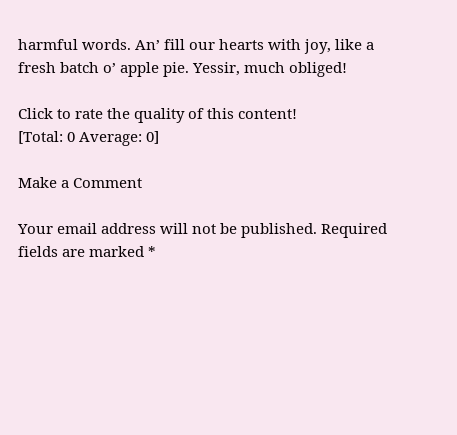harmful words. An’ fill our hearts with joy, like a fresh batch o’ apple pie. Yessir, much obliged!

Click to rate the quality of this content!
[Total: 0 Average: 0]

Make a Comment

Your email address will not be published. Required fields are marked *